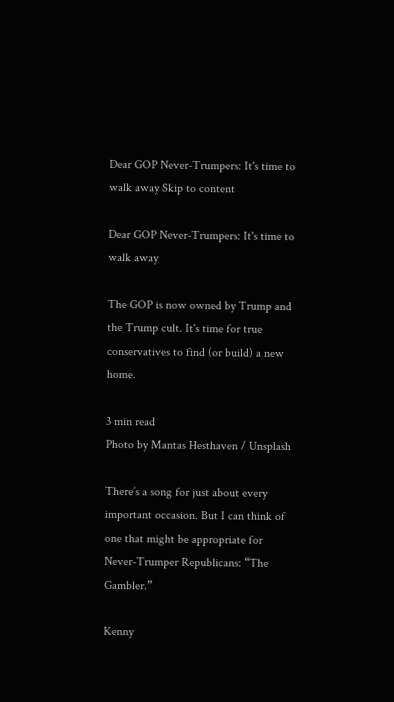Dear GOP Never-Trumpers: It's time to walk away Skip to content

Dear GOP Never-Trumpers: It's time to walk away

The GOP is now owned by Trump and the Trump cult. It's time for true conservatives to find (or build) a new home.

3 min read
Photo by Mantas Hesthaven / Unsplash

There’s a song for just about every important occasion. But I can think of one that might be appropriate for Never-Trumper Republicans: “The Gambler.”

Kenny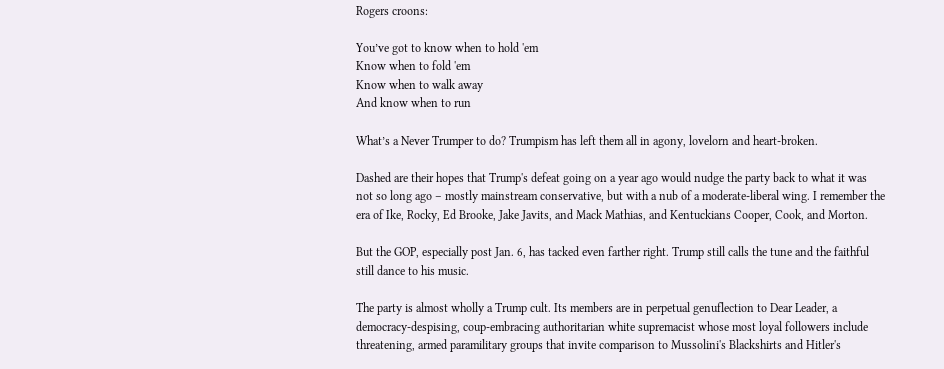Rogers croons:

You’ve got to know when to hold 'em
Know when to fold 'em
Know when to walk away
And know when to run

What’s a Never Trumper to do? Trumpism has left them all in agony, lovelorn and heart-broken.

Dashed are their hopes that Trump's defeat going on a year ago would nudge the party back to what it was not so long ago – mostly mainstream conservative, but with a nub of a moderate-liberal wing. I remember the era of Ike, Rocky, Ed Brooke, Jake Javits, and Mack Mathias, and Kentuckians Cooper, Cook, and Morton.

But the GOP, especially post Jan. 6, has tacked even farther right. Trump still calls the tune and the faithful still dance to his music.

The party is almost wholly a Trump cult. Its members are in perpetual genuflection to Dear Leader, a democracy-despising, coup-embracing authoritarian white supremacist whose most loyal followers include threatening, armed paramilitary groups that invite comparison to Mussolini's Blackshirts and Hitler's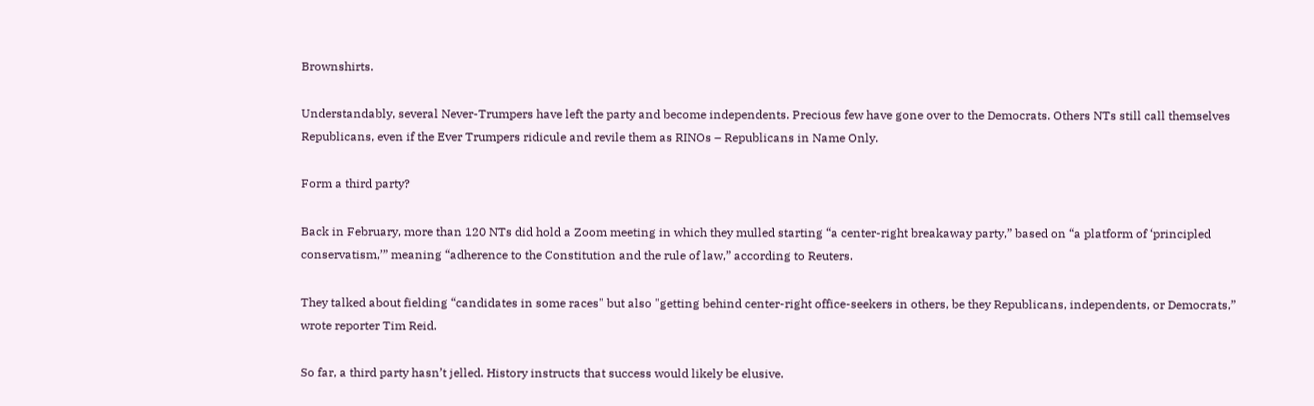Brownshirts.

Understandably, several Never-Trumpers have left the party and become independents. Precious few have gone over to the Democrats. Others NTs still call themselves Republicans, even if the Ever Trumpers ridicule and revile them as RINOs – Republicans in Name Only.

Form a third party?

Back in February, more than 120 NTs did hold a Zoom meeting in which they mulled starting “a center-right breakaway party,” based on “a platform of ‘principled conservatism,’” meaning “adherence to the Constitution and the rule of law,” according to Reuters.

They talked about fielding “candidates in some races" but also "getting behind center-right office-seekers in others, be they Republicans, independents, or Democrats,” wrote reporter Tim Reid.

So far, a third party hasn’t jelled. History instructs that success would likely be elusive.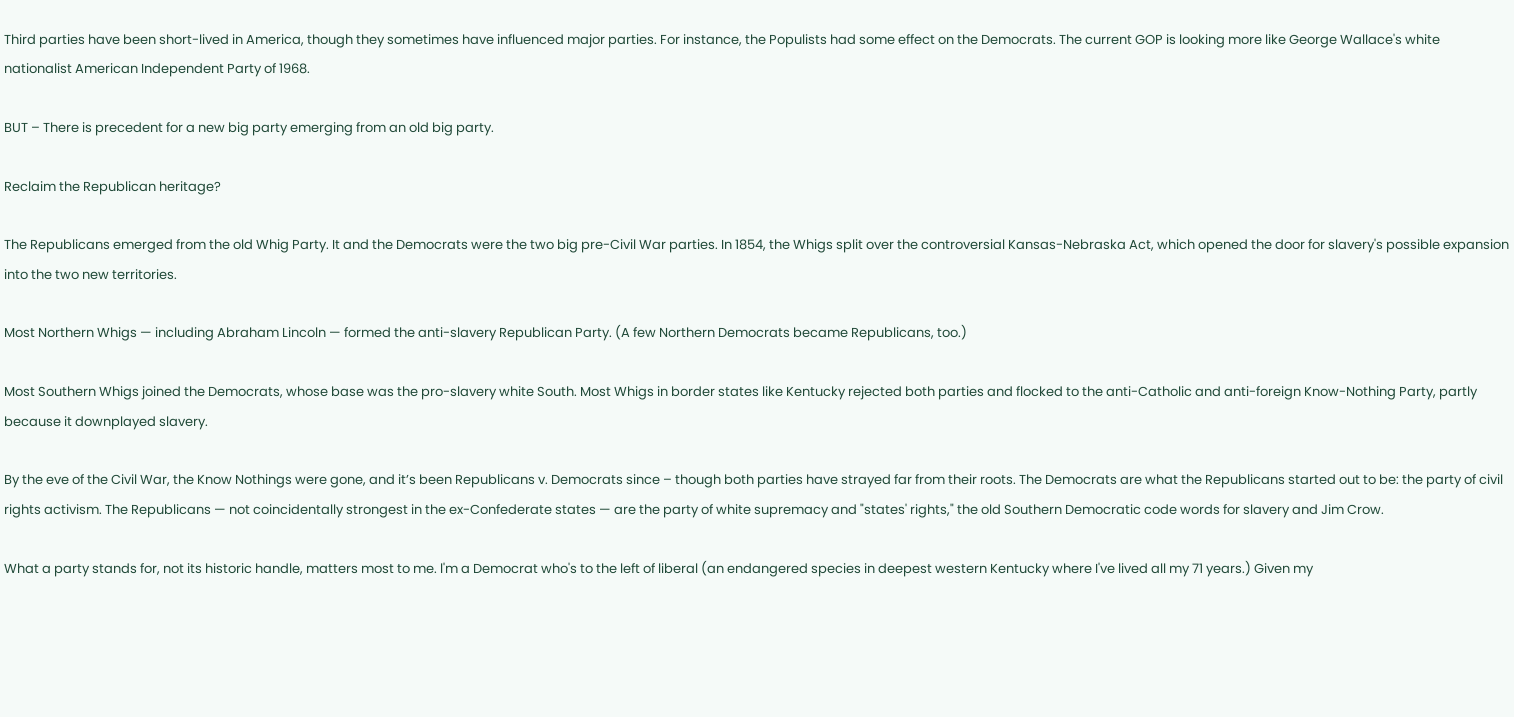Third parties have been short-lived in America, though they sometimes have influenced major parties. For instance, the Populists had some effect on the Democrats. The current GOP is looking more like George Wallace's white nationalist American Independent Party of 1968.

BUT – There is precedent for a new big party emerging from an old big party.

Reclaim the Republican heritage?

The Republicans emerged from the old Whig Party. It and the Democrats were the two big pre-Civil War parties. In 1854, the Whigs split over the controversial Kansas-Nebraska Act, which opened the door for slavery's possible expansion into the two new territories.

Most Northern Whigs — including Abraham Lincoln — formed the anti-slavery Republican Party. (A few Northern Democrats became Republicans, too.)

Most Southern Whigs joined the Democrats, whose base was the pro-slavery white South. Most Whigs in border states like Kentucky rejected both parties and flocked to the anti-Catholic and anti-foreign Know-Nothing Party, partly because it downplayed slavery.

By the eve of the Civil War, the Know Nothings were gone, and it’s been Republicans v. Democrats since – though both parties have strayed far from their roots. The Democrats are what the Republicans started out to be: the party of civil rights activism. The Republicans — not coincidentally strongest in the ex-Confederate states — are the party of white supremacy and "states' rights," the old Southern Democratic code words for slavery and Jim Crow.

What a party stands for, not its historic handle, matters most to me. l'm a Democrat who's to the left of liberal (an endangered species in deepest western Kentucky where I've lived all my 71 years.) Given my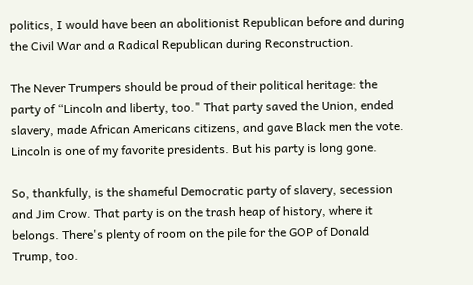politics, I would have been an abolitionist Republican before and during the Civil War and a Radical Republican during Reconstruction.

The Never Trumpers should be proud of their political heritage: the party of “Lincoln and liberty, too." That party saved the Union, ended slavery, made African Americans citizens, and gave Black men the vote. Lincoln is one of my favorite presidents. But his party is long gone.

So, thankfully, is the shameful Democratic party of slavery, secession and Jim Crow. That party is on the trash heap of history, where it belongs. There's plenty of room on the pile for the GOP of Donald Trump, too.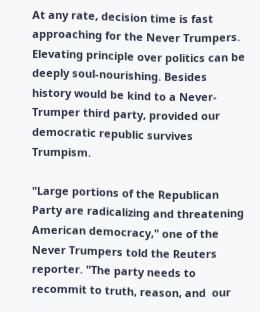At any rate, decision time is fast approaching for the Never Trumpers. Elevating principle over politics can be deeply soul-nourishing. Besides history would be kind to a Never-Trumper third party, provided our democratic republic survives Trumpism.

"Large portions of the Republican Party are radicalizing and threatening American democracy," one of the Never Trumpers told the Reuters reporter. "The party needs to recommit to truth, reason, and  our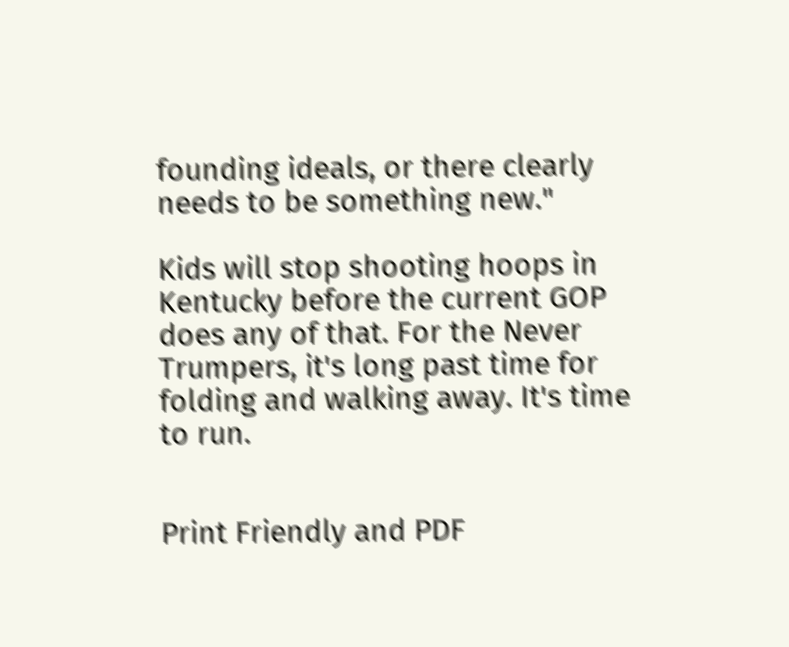founding ideals, or there clearly needs to be something new."

Kids will stop shooting hoops in Kentucky before the current GOP does any of that. For the Never Trumpers, it's long past time for folding and walking away. It's time to run.


Print Friendly and PDF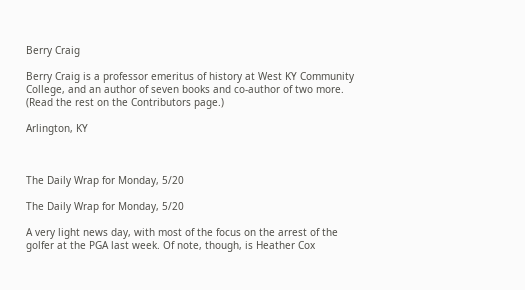Berry Craig

Berry Craig is a professor emeritus of history at West KY Community College, and an author of seven books and co-author of two more. (Read the rest on the Contributors page.)

Arlington, KY



The Daily Wrap for Monday, 5/20

The Daily Wrap for Monday, 5/20

A very light news day, with most of the focus on the arrest of the golfer at the PGA last week. Of note, though, is Heather Cox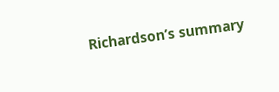Richardson’s summary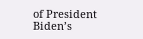of President Biden’s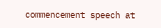commencement speech at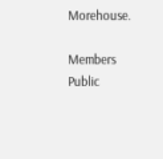Morehouse.

Members Public